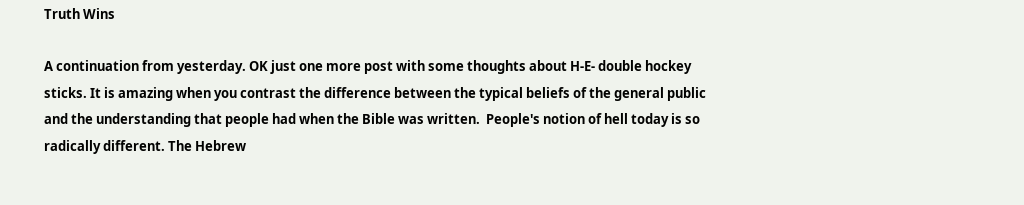Truth Wins

A continuation from yesterday. OK just one more post with some thoughts about H-E- double hockey sticks. It is amazing when you contrast the difference between the typical beliefs of the general public and the understanding that people had when the Bible was written.  People's notion of hell today is so radically different. The Hebrew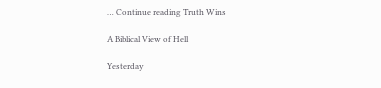… Continue reading Truth Wins

A Biblical View of Hell

Yesterday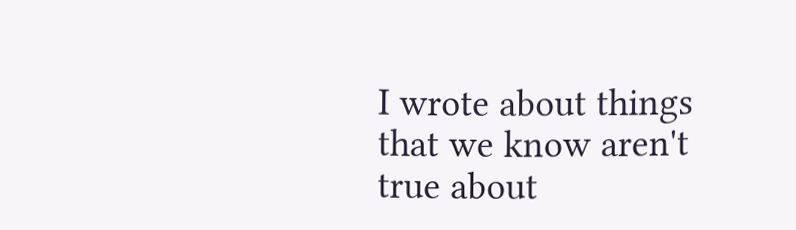I wrote about things that we know aren't true about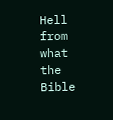Hell from what the Bible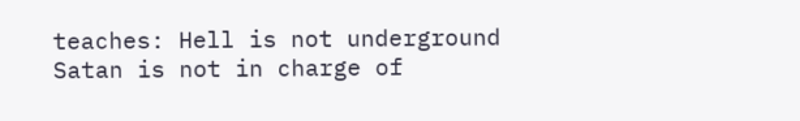teaches: Hell is not underground Satan is not in charge of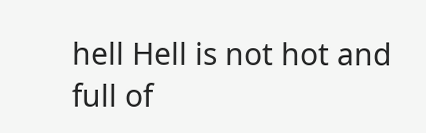hell Hell is not hot and full of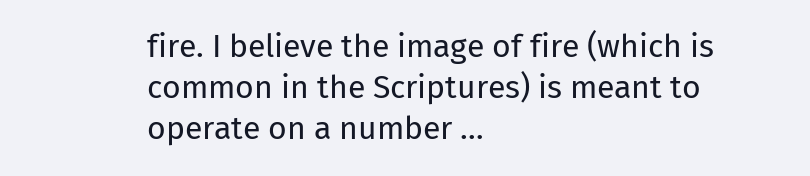fire. I believe the image of fire (which is common in the Scriptures) is meant to operate on a number …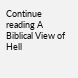Continue reading A Biblical View of Hell